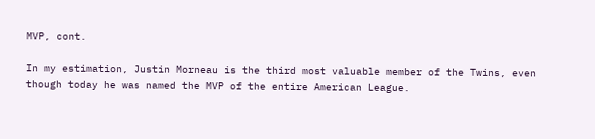MVP, cont.

In my estimation, Justin Morneau is the third most valuable member of the Twins, even though today he was named the MVP of the entire American League.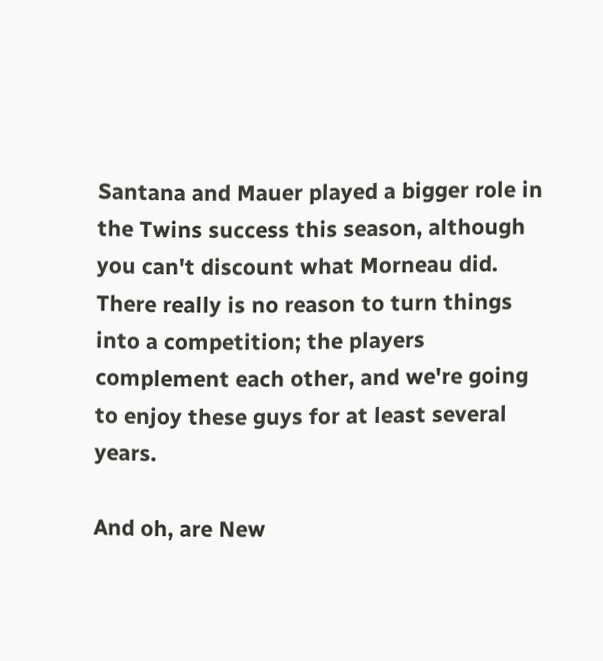Santana and Mauer played a bigger role in the Twins success this season, although you can't discount what Morneau did. There really is no reason to turn things into a competition; the players complement each other, and we're going to enjoy these guys for at least several years.

And oh, are New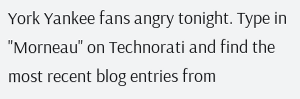York Yankee fans angry tonight. Type in "Morneau" on Technorati and find the most recent blog entries from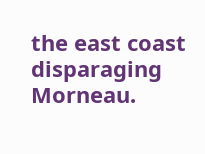the east coast disparaging Morneau.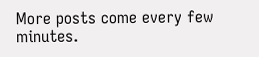More posts come every few minutes.